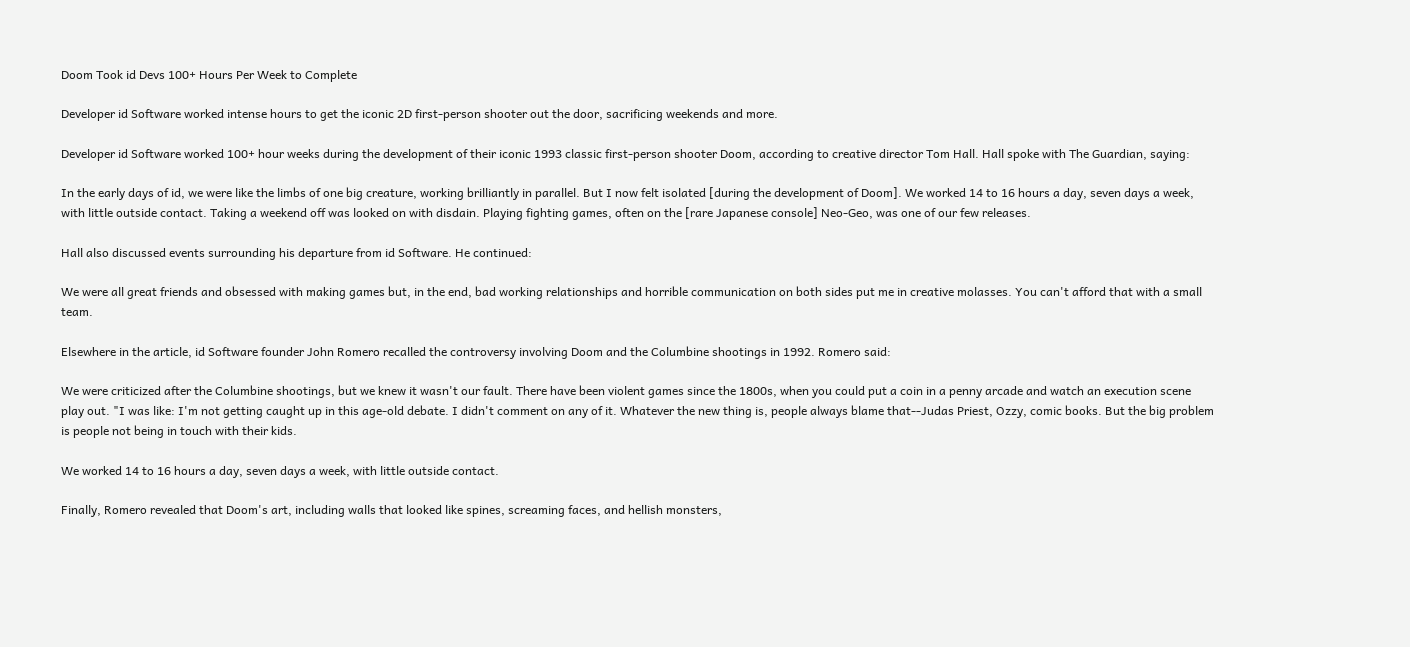Doom Took id Devs 100+ Hours Per Week to Complete

Developer id Software worked intense hours to get the iconic 2D first-person shooter out the door, sacrificing weekends and more.

Developer id Software worked 100+ hour weeks during the development of their iconic 1993 classic first-person shooter Doom, according to creative director Tom Hall. Hall spoke with The Guardian, saying:

In the early days of id, we were like the limbs of one big creature, working brilliantly in parallel. But I now felt isolated [during the development of Doom]. We worked 14 to 16 hours a day, seven days a week, with little outside contact. Taking a weekend off was looked on with disdain. Playing fighting games, often on the [rare Japanese console] Neo-Geo, was one of our few releases.

Hall also discussed events surrounding his departure from id Software. He continued:

We were all great friends and obsessed with making games but, in the end, bad working relationships and horrible communication on both sides put me in creative molasses. You can't afford that with a small team.

Elsewhere in the article, id Software founder John Romero recalled the controversy involving Doom and the Columbine shootings in 1992. Romero said:

We were criticized after the Columbine shootings, but we knew it wasn't our fault. There have been violent games since the 1800s, when you could put a coin in a penny arcade and watch an execution scene play out. "I was like: I'm not getting caught up in this age-old debate. I didn't comment on any of it. Whatever the new thing is, people always blame that--Judas Priest, Ozzy, comic books. But the big problem is people not being in touch with their kids.

We worked 14 to 16 hours a day, seven days a week, with little outside contact.

Finally, Romero revealed that Doom's art, including walls that looked like spines, screaming faces, and hellish monsters,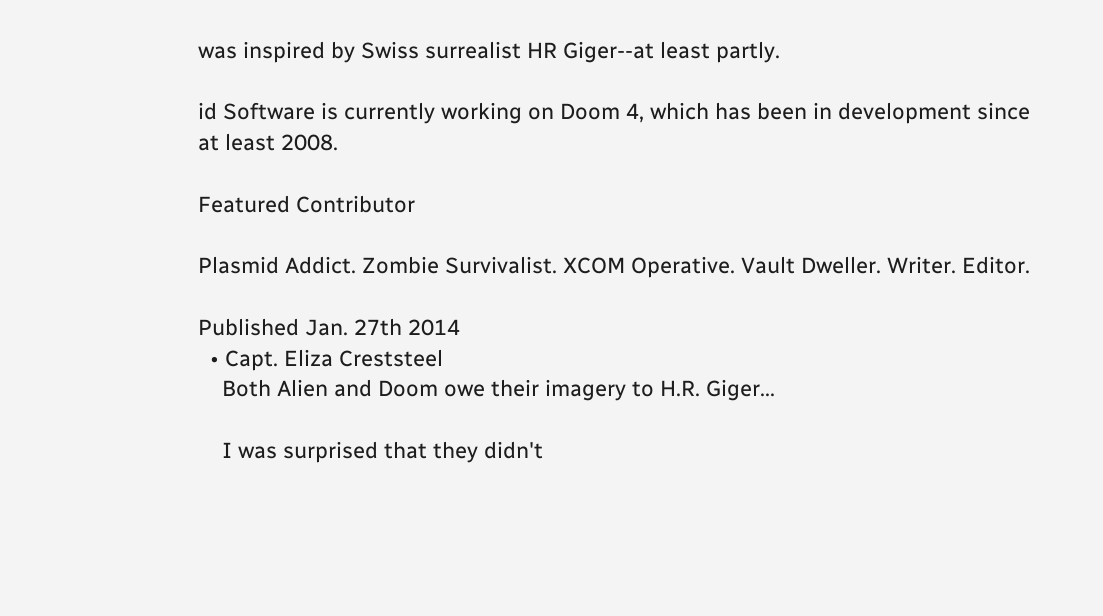was inspired by Swiss surrealist HR Giger--at least partly.

id Software is currently working on Doom 4, which has been in development since at least 2008.

Featured Contributor

Plasmid Addict. Zombie Survivalist. XCOM Operative. Vault Dweller. Writer. Editor.

Published Jan. 27th 2014
  • Capt. Eliza Creststeel
    Both Alien and Doom owe their imagery to H.R. Giger...

    I was surprised that they didn't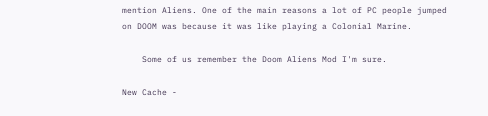mention Aliens. One of the main reasons a lot of PC people jumped on DOOM was because it was like playing a Colonial Marine.

    Some of us remember the Doom Aliens Mod I'm sure.

New Cache -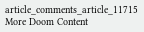article_comments_article_11715
More Doom Content